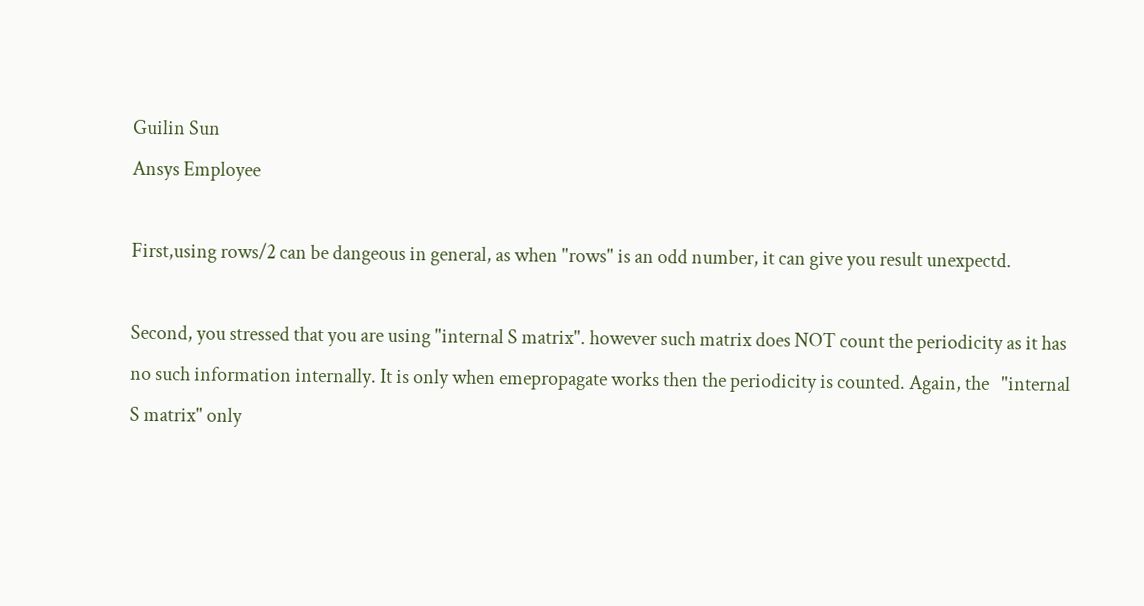Guilin Sun
Ansys Employee

First,using rows/2 can be dangeous in general, as when "rows" is an odd number, it can give you result unexpectd.

Second, you stressed that you are using "internal S matrix". however such matrix does NOT count the periodicity as it has no such information internally. It is only when emepropagate works then the periodicity is counted. Again, the   "internal S matrix" only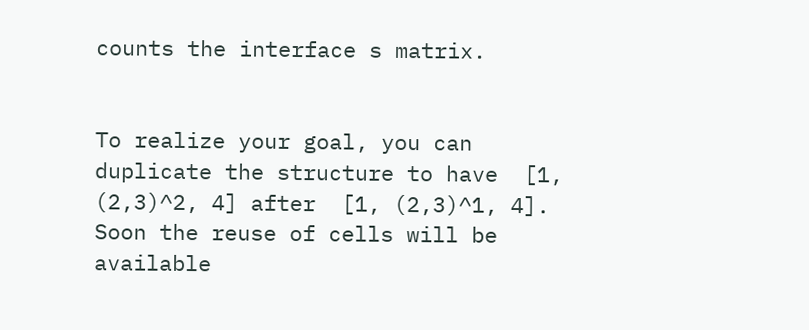counts the interface s matrix.


To realize your goal, you can duplicate the structure to have  [1, (2,3)^2, 4] after  [1, (2,3)^1, 4]. Soon the reuse of cells will be available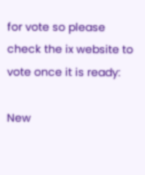for vote so please check the ix website to vote once it is ready:

New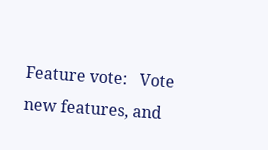Feature vote:   Vote new features, and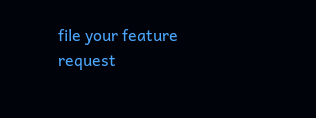file your feature request